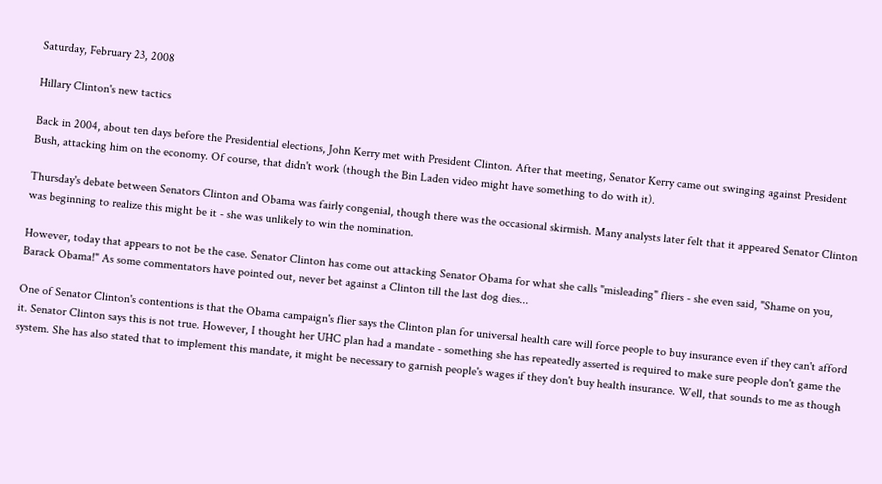Saturday, February 23, 2008

Hillary Clinton's new tactics

Back in 2004, about ten days before the Presidential elections, John Kerry met with President Clinton. After that meeting, Senator Kerry came out swinging against President Bush, attacking him on the economy. Of course, that didn't work (though the Bin Laden video might have something to do with it).

Thursday's debate between Senators Clinton and Obama was fairly congenial, though there was the occasional skirmish. Many analysts later felt that it appeared Senator Clinton was beginning to realize this might be it - she was unlikely to win the nomination.

However, today that appears to not be the case. Senator Clinton has come out attacking Senator Obama for what she calls "misleading" fliers - she even said, "Shame on you, Barack Obama!" As some commentators have pointed out, never bet against a Clinton till the last dog dies...

One of Senator Clinton's contentions is that the Obama campaign's flier says the Clinton plan for universal health care will force people to buy insurance even if they can't afford it. Senator Clinton says this is not true. However, I thought her UHC plan had a mandate - something she has repeatedly asserted is required to make sure people don't game the system. She has also stated that to implement this mandate, it might be necessary to garnish people's wages if they don't buy health insurance. Well, that sounds to me as though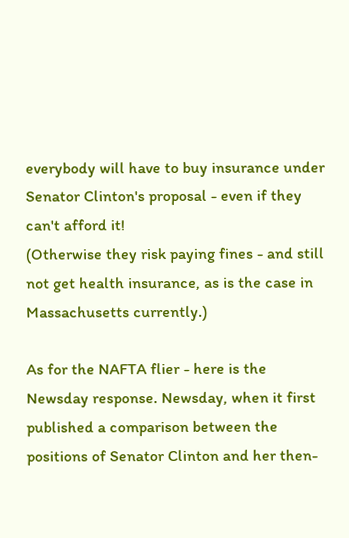everybody will have to buy insurance under Senator Clinton's proposal - even if they can't afford it!
(Otherwise they risk paying fines - and still not get health insurance, as is the case in Massachusetts currently.)

As for the NAFTA flier - here is the Newsday response. Newsday, when it first published a comparison between the positions of Senator Clinton and her then-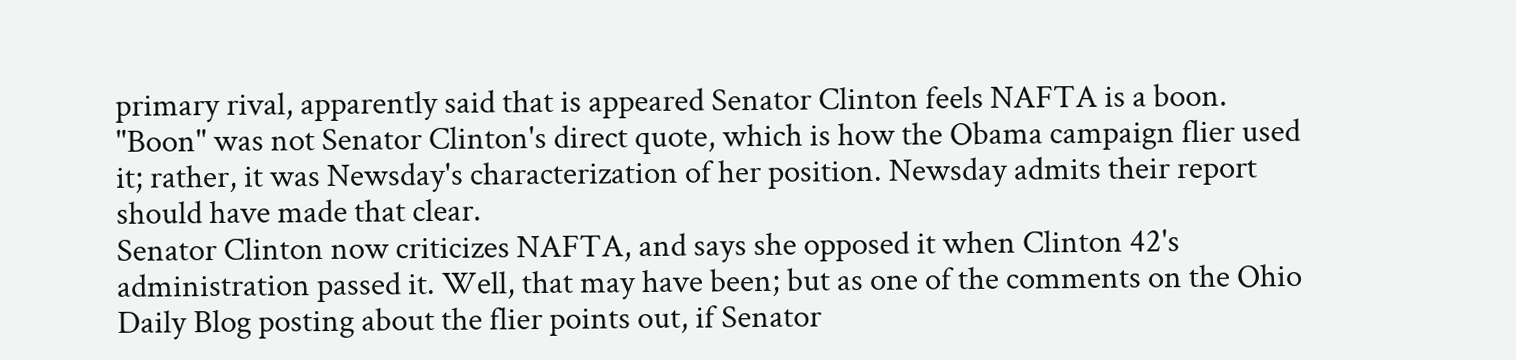primary rival, apparently said that is appeared Senator Clinton feels NAFTA is a boon. "Boon" was not Senator Clinton's direct quote, which is how the Obama campaign flier used it; rather, it was Newsday's characterization of her position. Newsday admits their report should have made that clear.
Senator Clinton now criticizes NAFTA, and says she opposed it when Clinton 42's administration passed it. Well, that may have been; but as one of the comments on the Ohio Daily Blog posting about the flier points out, if Senator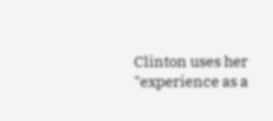Clinton uses her "experience as a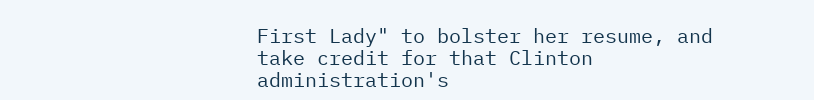First Lady" to bolster her resume, and take credit for that Clinton administration's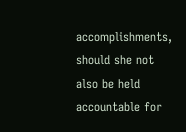accomplishments, should she not also be held accountable for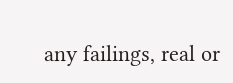any failings, real or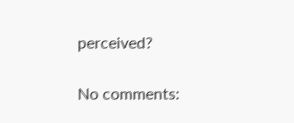perceived?

No comments: